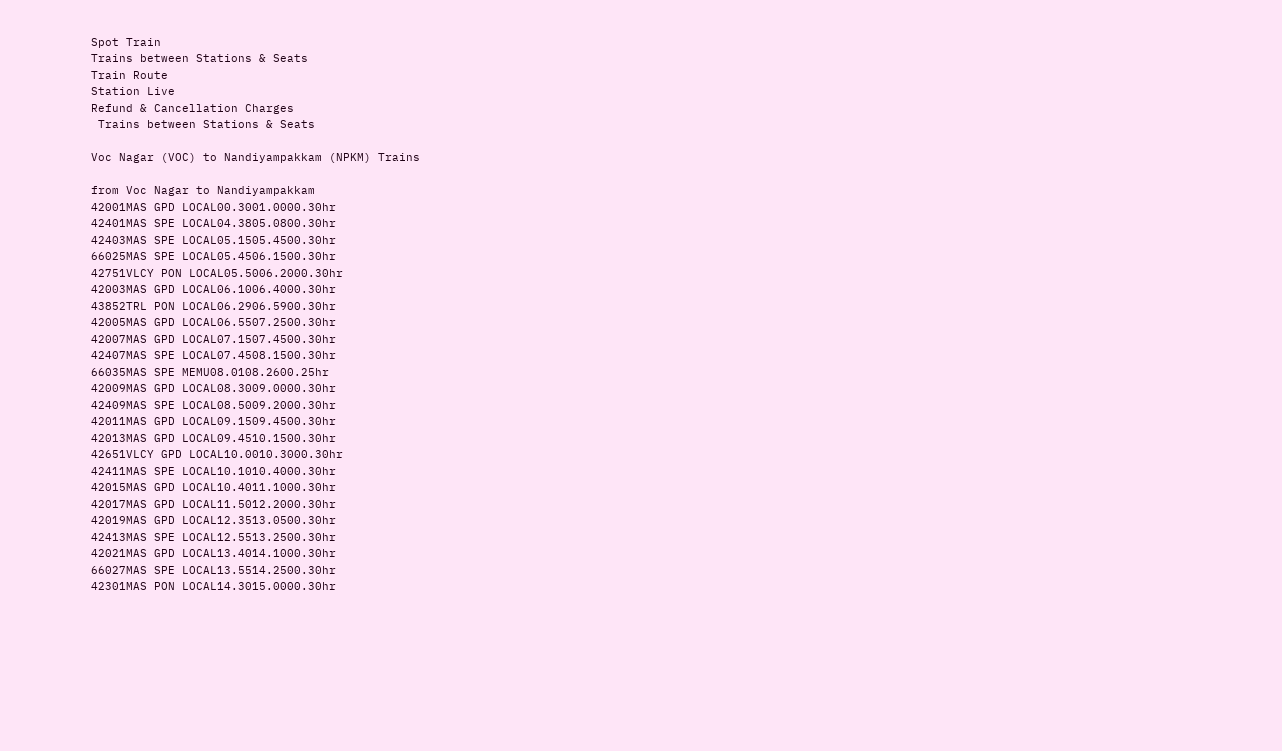Spot Train
Trains between Stations & Seats
Train Route
Station Live
Refund & Cancellation Charges
 Trains between Stations & Seats

Voc Nagar (VOC) to Nandiyampakkam (NPKM) Trains

from Voc Nagar to Nandiyampakkam
42001MAS GPD LOCAL00.3001.0000.30hr
42401MAS SPE LOCAL04.3805.0800.30hr
42403MAS SPE LOCAL05.1505.4500.30hr
66025MAS SPE LOCAL05.4506.1500.30hr
42751VLCY PON LOCAL05.5006.2000.30hr
42003MAS GPD LOCAL06.1006.4000.30hr
43852TRL PON LOCAL06.2906.5900.30hr
42005MAS GPD LOCAL06.5507.2500.30hr
42007MAS GPD LOCAL07.1507.4500.30hr
42407MAS SPE LOCAL07.4508.1500.30hr
66035MAS SPE MEMU08.0108.2600.25hr
42009MAS GPD LOCAL08.3009.0000.30hr
42409MAS SPE LOCAL08.5009.2000.30hr
42011MAS GPD LOCAL09.1509.4500.30hr
42013MAS GPD LOCAL09.4510.1500.30hr
42651VLCY GPD LOCAL10.0010.3000.30hr
42411MAS SPE LOCAL10.1010.4000.30hr
42015MAS GPD LOCAL10.4011.1000.30hr
42017MAS GPD LOCAL11.5012.2000.30hr
42019MAS GPD LOCAL12.3513.0500.30hr
42413MAS SPE LOCAL12.5513.2500.30hr
42021MAS GPD LOCAL13.4014.1000.30hr
66027MAS SPE LOCAL13.5514.2500.30hr
42301MAS PON LOCAL14.3015.0000.30hr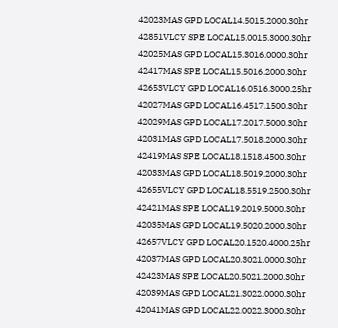42023MAS GPD LOCAL14.5015.2000.30hr
42851VLCY SPE LOCAL15.0015.3000.30hr
42025MAS GPD LOCAL15.3016.0000.30hr
42417MAS SPE LOCAL15.5016.2000.30hr
42653VLCY GPD LOCAL16.0516.3000.25hr
42027MAS GPD LOCAL16.4517.1500.30hr
42029MAS GPD LOCAL17.2017.5000.30hr
42031MAS GPD LOCAL17.5018.2000.30hr
42419MAS SPE LOCAL18.1518.4500.30hr
42033MAS GPD LOCAL18.5019.2000.30hr
42655VLCY GPD LOCAL18.5519.2500.30hr
42421MAS SPE LOCAL19.2019.5000.30hr
42035MAS GPD LOCAL19.5020.2000.30hr
42657VLCY GPD LOCAL20.1520.4000.25hr
42037MAS GPD LOCAL20.3021.0000.30hr
42423MAS SPE LOCAL20.5021.2000.30hr
42039MAS GPD LOCAL21.3022.0000.30hr
42041MAS GPD LOCAL22.0022.3000.30hr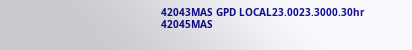42043MAS GPD LOCAL23.0023.3000.30hr
42045MAS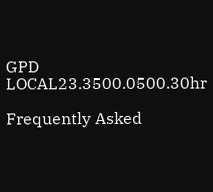GPD LOCAL23.3500.0500.30hr

Frequently Asked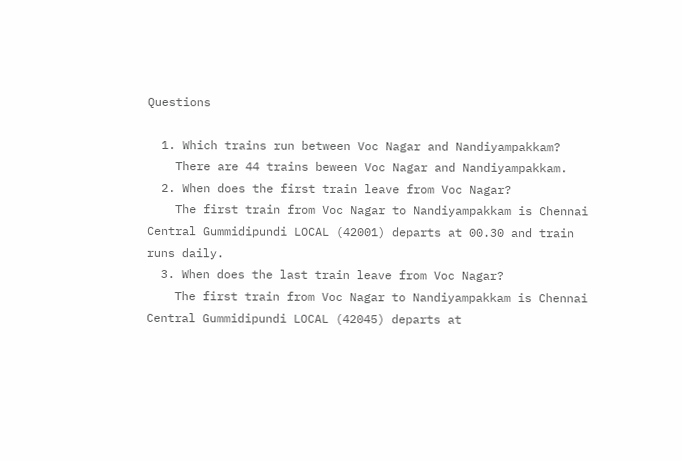Questions

  1. Which trains run between Voc Nagar and Nandiyampakkam?
    There are 44 trains beween Voc Nagar and Nandiyampakkam.
  2. When does the first train leave from Voc Nagar?
    The first train from Voc Nagar to Nandiyampakkam is Chennai Central Gummidipundi LOCAL (42001) departs at 00.30 and train runs daily.
  3. When does the last train leave from Voc Nagar?
    The first train from Voc Nagar to Nandiyampakkam is Chennai Central Gummidipundi LOCAL (42045) departs at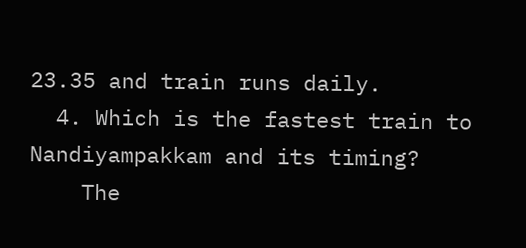23.35 and train runs daily.
  4. Which is the fastest train to Nandiyampakkam and its timing?
    The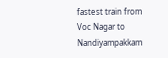fastest train from Voc Nagar to Nandiyampakkam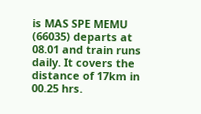is MAS SPE MEMU (66035) departs at 08.01 and train runs daily. It covers the distance of 17km in 00.25 hrs.